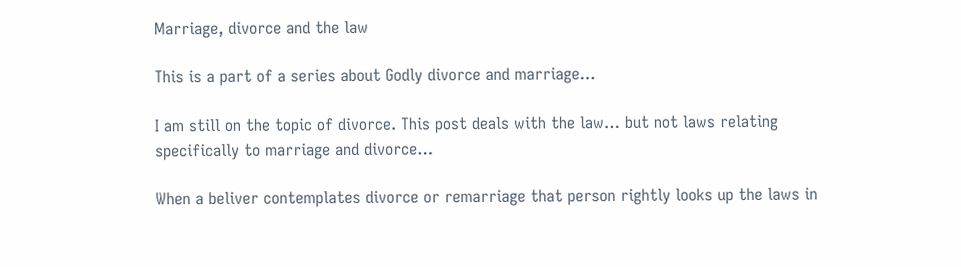Marriage, divorce and the law

This is a part of a series about Godly divorce and marriage…

I am still on the topic of divorce. This post deals with the law… but not laws relating specifically to marriage and divorce…

When a beliver contemplates divorce or remarriage that person rightly looks up the laws in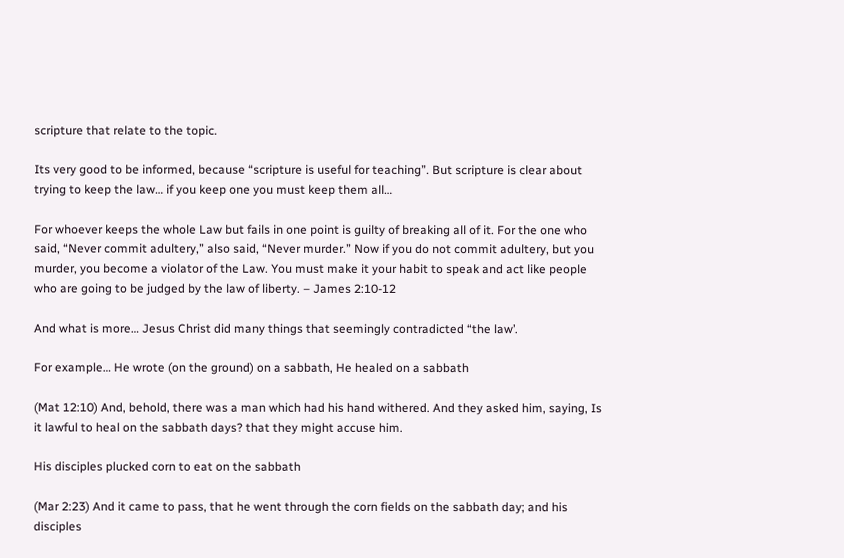scripture that relate to the topic.

Its very good to be informed, because “scripture is useful for teaching”. But scripture is clear about trying to keep the law… if you keep one you must keep them all…

For whoever keeps the whole Law but fails in one point is guilty of breaking all of it. For the one who said, “Never commit adultery,” also said, “Never murder.” Now if you do not commit adultery, but you murder, you become a violator of the Law. You must make it your habit to speak and act like people who are going to be judged by the law of liberty. – James 2:10-12

And what is more… Jesus Christ did many things that seemingly contradicted “the law’.

For example… He wrote (on the ground) on a sabbath, He healed on a sabbath

(Mat 12:10) And, behold, there was a man which had his hand withered. And they asked him, saying, Is it lawful to heal on the sabbath days? that they might accuse him.

His disciples plucked corn to eat on the sabbath

(Mar 2:23) And it came to pass, that he went through the corn fields on the sabbath day; and his disciples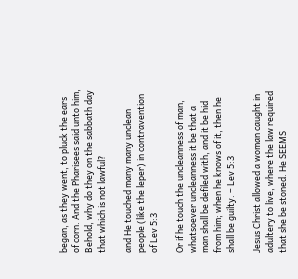began, as they went, to pluck the ears of corn. And the Pharisees said unto him, Behold, why do they on the sabbath day that which is not lawful?

and He touched many many unclean people (like the leper) in contravention of Lev 5:3

Or if he touch the uncleanness of man, whatsoever uncleanness it be that a man shall be defiled with, and it be hid from him; when he knows of it, then he shall be guilty. – Lev 5:3

Jesus Christ allowed a woman caught in adultery to live, where the law required that she be stoned. He SEEMS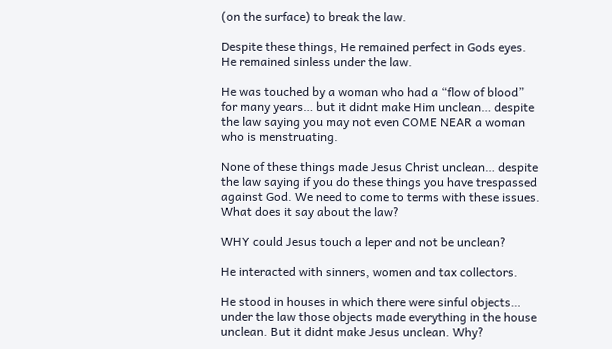(on the surface) to break the law.

Despite these things, He remained perfect in Gods eyes. He remained sinless under the law.

He was touched by a woman who had a “flow of blood” for many years… but it didnt make Him unclean… despite the law saying you may not even COME NEAR a woman who is menstruating.

None of these things made Jesus Christ unclean… despite the law saying if you do these things you have trespassed against God. We need to come to terms with these issues. What does it say about the law?

WHY could Jesus touch a leper and not be unclean?

He interacted with sinners, women and tax collectors.

He stood in houses in which there were sinful objects… under the law those objects made everything in the house unclean. But it didnt make Jesus unclean. Why?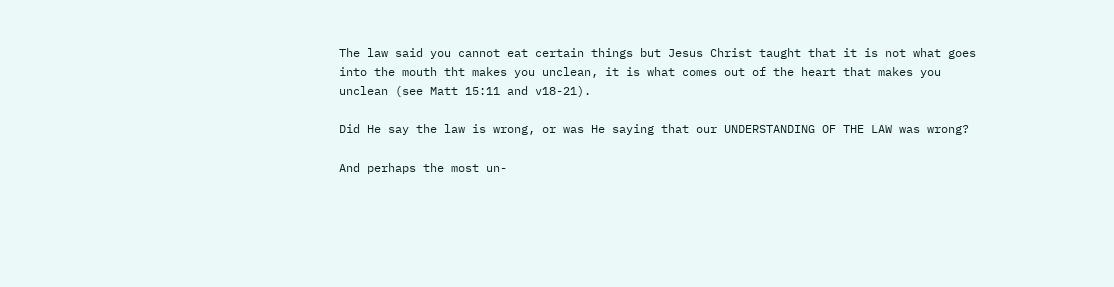The law said you cannot eat certain things but Jesus Christ taught that it is not what goes into the mouth tht makes you unclean, it is what comes out of the heart that makes you unclean (see Matt 15:11 and v18-21).

Did He say the law is wrong, or was He saying that our UNDERSTANDING OF THE LAW was wrong?

And perhaps the most un-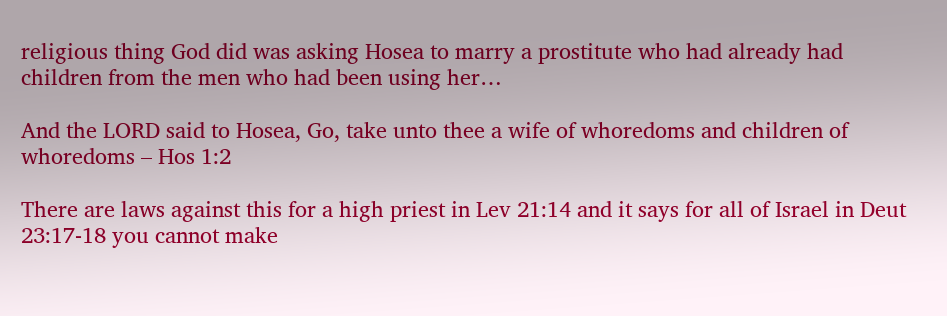religious thing God did was asking Hosea to marry a prostitute who had already had children from the men who had been using her…

And the LORD said to Hosea, Go, take unto thee a wife of whoredoms and children of whoredoms – Hos 1:2

There are laws against this for a high priest in Lev 21:14 and it says for all of Israel in Deut 23:17-18 you cannot make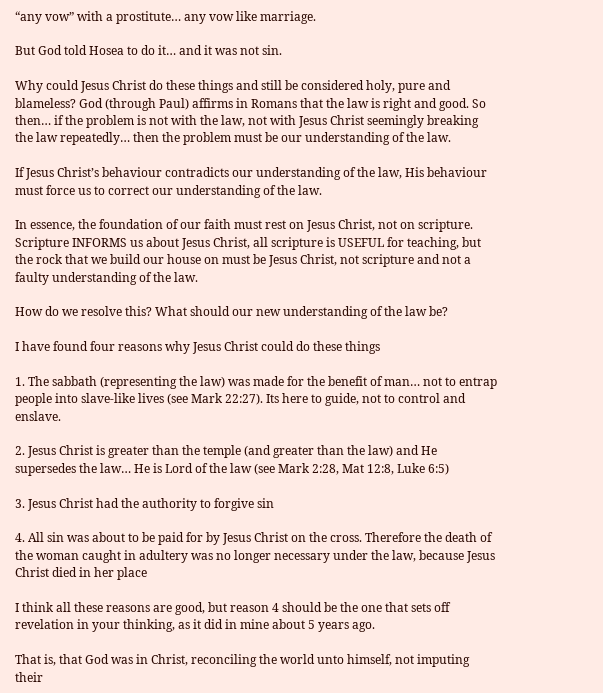“any vow” with a prostitute… any vow like marriage.

But God told Hosea to do it… and it was not sin.

Why could Jesus Christ do these things and still be considered holy, pure and blameless? God (through Paul) affirms in Romans that the law is right and good. So then… if the problem is not with the law, not with Jesus Christ seemingly breaking the law repeatedly… then the problem must be our understanding of the law.

If Jesus Christ’s behaviour contradicts our understanding of the law, His behaviour must force us to correct our understanding of the law.

In essence, the foundation of our faith must rest on Jesus Christ, not on scripture. Scripture INFORMS us about Jesus Christ, all scripture is USEFUL for teaching, but the rock that we build our house on must be Jesus Christ, not scripture and not a faulty understanding of the law.

How do we resolve this? What should our new understanding of the law be?

I have found four reasons why Jesus Christ could do these things

1. The sabbath (representing the law) was made for the benefit of man… not to entrap people into slave-like lives (see Mark 22:27). Its here to guide, not to control and enslave.

2. Jesus Christ is greater than the temple (and greater than the law) and He supersedes the law… He is Lord of the law (see Mark 2:28, Mat 12:8, Luke 6:5)

3. Jesus Christ had the authority to forgive sin

4. All sin was about to be paid for by Jesus Christ on the cross. Therefore the death of the woman caught in adultery was no longer necessary under the law, because Jesus Christ died in her place

I think all these reasons are good, but reason 4 should be the one that sets off revelation in your thinking, as it did in mine about 5 years ago.

That is, that God was in Christ, reconciling the world unto himself, not imputing their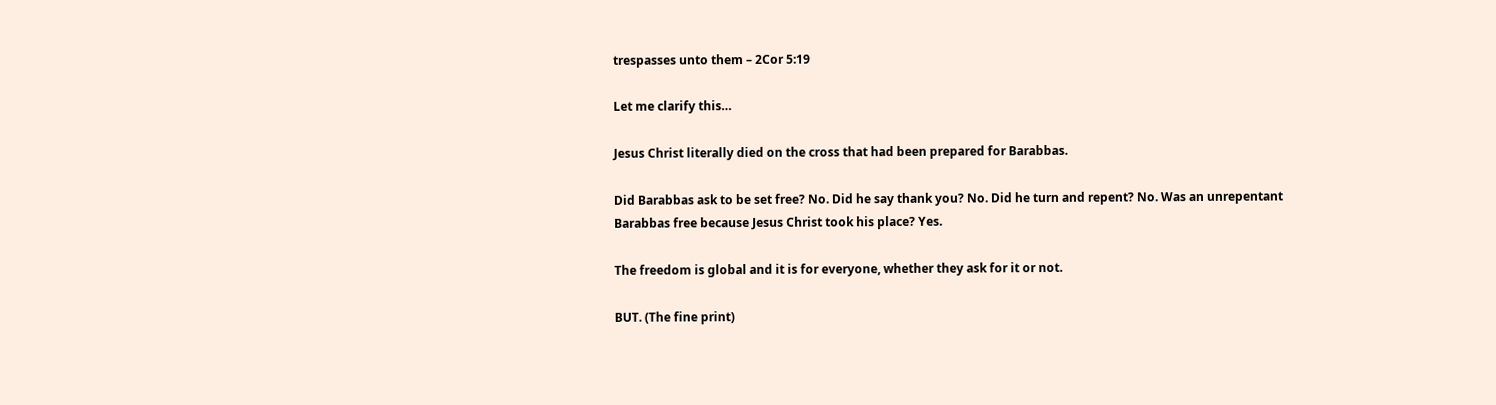trespasses unto them – 2Cor 5:19

Let me clarify this…

Jesus Christ literally died on the cross that had been prepared for Barabbas.

Did Barabbas ask to be set free? No. Did he say thank you? No. Did he turn and repent? No. Was an unrepentant Barabbas free because Jesus Christ took his place? Yes.

The freedom is global and it is for everyone, whether they ask for it or not.

BUT. (The fine print)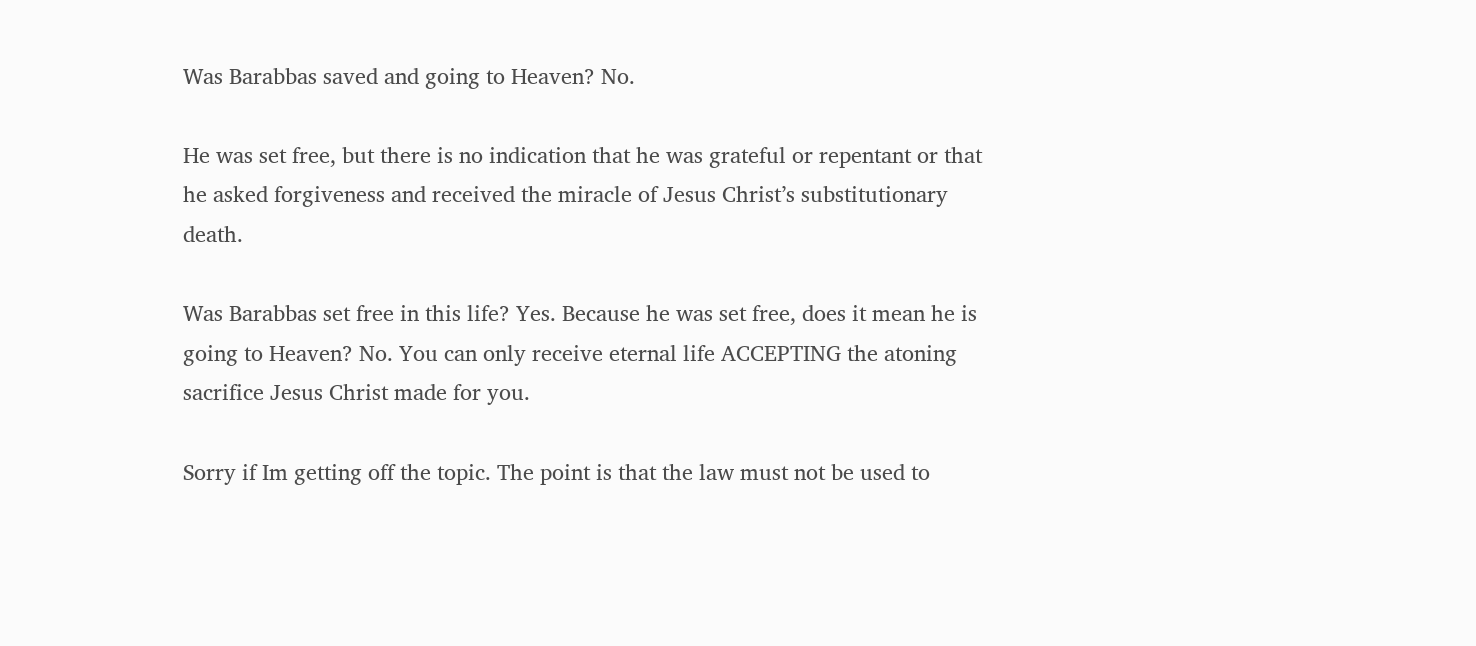Was Barabbas saved and going to Heaven? No.

He was set free, but there is no indication that he was grateful or repentant or that he asked forgiveness and received the miracle of Jesus Christ’s substitutionary death.

Was Barabbas set free in this life? Yes. Because he was set free, does it mean he is going to Heaven? No. You can only receive eternal life ACCEPTING the atoning sacrifice Jesus Christ made for you.

Sorry if Im getting off the topic. The point is that the law must not be used to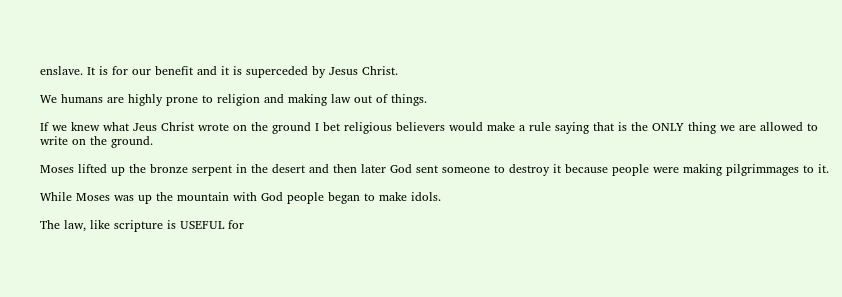enslave. It is for our benefit and it is superceded by Jesus Christ.

We humans are highly prone to religion and making law out of things.

If we knew what Jeus Christ wrote on the ground I bet religious believers would make a rule saying that is the ONLY thing we are allowed to write on the ground.

Moses lifted up the bronze serpent in the desert and then later God sent someone to destroy it because people were making pilgrimmages to it.

While Moses was up the mountain with God people began to make idols.

The law, like scripture is USEFUL for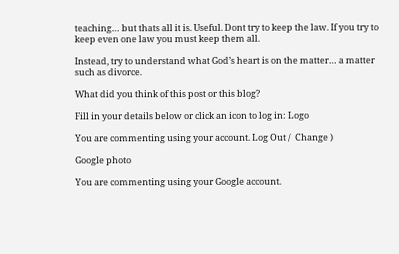teaching… but thats all it is. Useful. Dont try to keep the law. If you try to keep even one law you must keep them all.

Instead, try to understand what God’s heart is on the matter… a matter such as divorce.

What did you think of this post or this blog?

Fill in your details below or click an icon to log in: Logo

You are commenting using your account. Log Out /  Change )

Google photo

You are commenting using your Google account.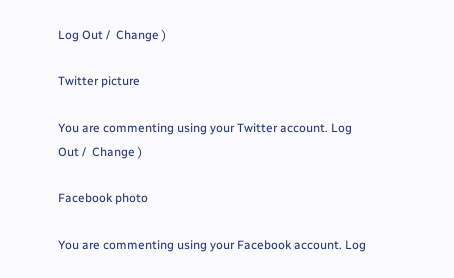Log Out /  Change )

Twitter picture

You are commenting using your Twitter account. Log Out /  Change )

Facebook photo

You are commenting using your Facebook account. Log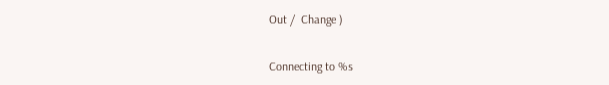Out /  Change )

Connecting to %s